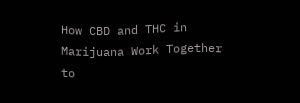How CBD and THC in Marijuana Work Together to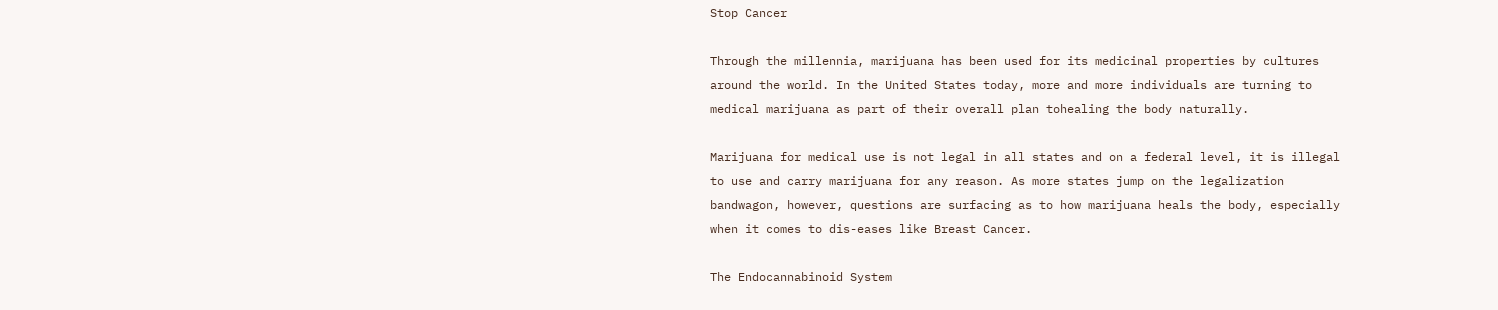Stop Cancer

Through the millennia, marijuana has been used for its medicinal properties by cultures around the world. In the United States today, more and more individuals are turning to medical marijuana as part of their overall plan tohealing the body naturally.

Marijuana for medical use is not legal in all states and on a federal level, it is illegal to use and carry marijuana for any reason. As more states jump on the legalization bandwagon, however, questions are surfacing as to how marijuana heals the body, especially when it comes to dis-eases like Breast Cancer.

The Endocannabinoid System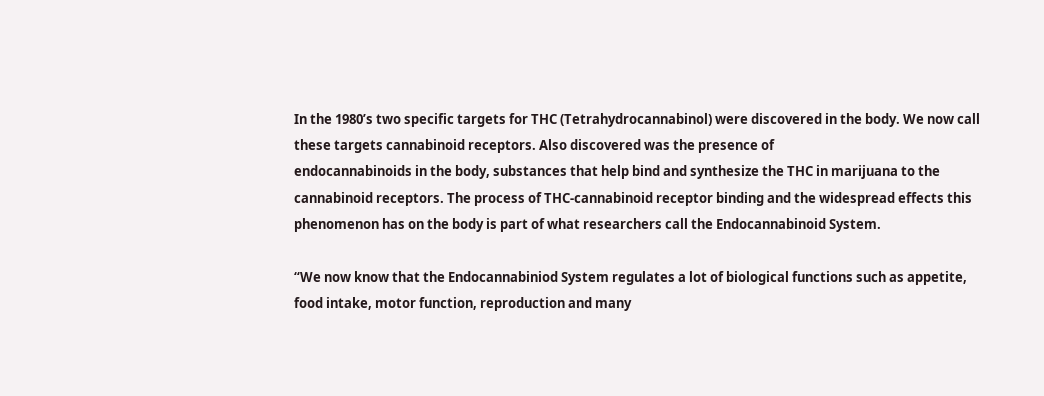In the 1980’s two specific targets for THC (Tetrahydrocannabinol) were discovered in the body. We now call these targets cannabinoid receptors. Also discovered was the presence of
endocannabinoids in the body, substances that help bind and synthesize the THC in marijuana to the cannabinoid receptors. The process of THC-cannabinoid receptor binding and the widespread effects this phenomenon has on the body is part of what researchers call the Endocannabinoid System.

“We now know that the Endocannabiniod System regulates a lot of biological functions such as appetite, food intake, motor function, reproduction and many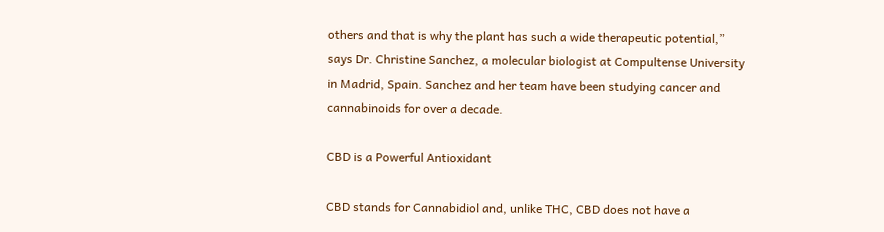others and that is why the plant has such a wide therapeutic potential,” says Dr. Christine Sanchez, a molecular biologist at Compultense University in Madrid, Spain. Sanchez and her team have been studying cancer and cannabinoids for over a decade.

CBD is a Powerful Antioxidant

CBD stands for Cannabidiol and, unlike THC, CBD does not have a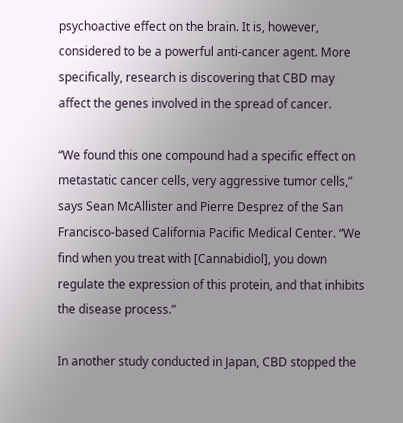psychoactive effect on the brain. It is, however, considered to be a powerful anti-cancer agent. More specifically, research is discovering that CBD may affect the genes involved in the spread of cancer.

“We found this one compound had a specific effect on metastatic cancer cells, very aggressive tumor cells,” says Sean McAllister and Pierre Desprez of the San Francisco-based California Pacific Medical Center. “We find when you treat with [Cannabidiol], you down regulate the expression of this protein, and that inhibits the disease process.”

In another study conducted in Japan, CBD stopped the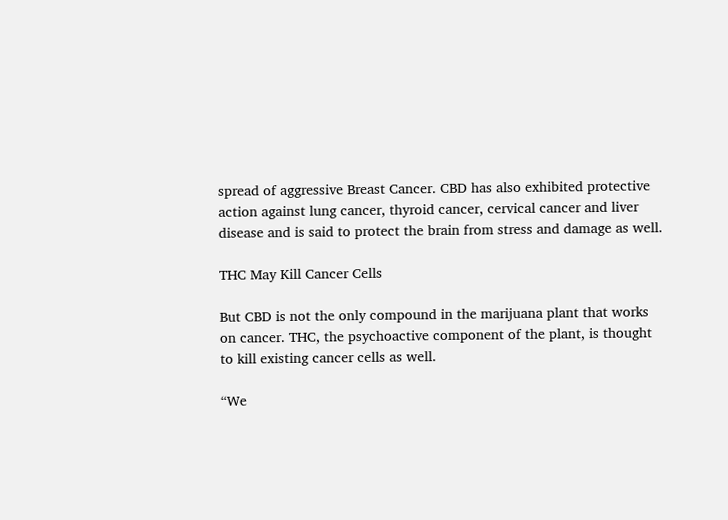spread of aggressive Breast Cancer. CBD has also exhibited protective action against lung cancer, thyroid cancer, cervical cancer and liver disease and is said to protect the brain from stress and damage as well.

THC May Kill Cancer Cells

But CBD is not the only compound in the marijuana plant that works on cancer. THC, the psychoactive component of the plant, is thought to kill existing cancer cells as well.

“We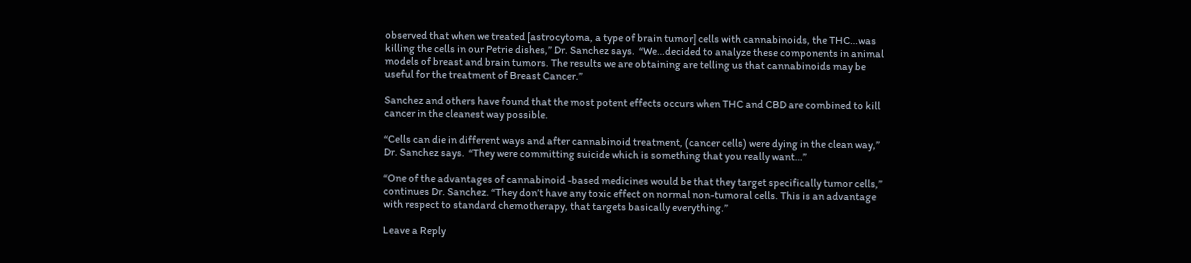observed that when we treated [astrocytoma, a type of brain tumor] cells with cannabinoids, the THC…was killing the cells in our Petrie dishes,” Dr. Sanchez says.  “We…decided to analyze these components in animal models of breast and brain tumors. The results we are obtaining are telling us that cannabinoids may be useful for the treatment of Breast Cancer.”

Sanchez and others have found that the most potent effects occurs when THC and CBD are combined to kill cancer in the cleanest way possible.

“Cells can die in different ways and after cannabinoid treatment, (cancer cells) were dying in the clean way,” Dr. Sanchez says.  “They were committing suicide which is something that you really want…”

“One of the advantages of cannabinoid -based medicines would be that they target specifically tumor cells,” continues Dr. Sanchez. “They don’t have any toxic effect on normal non-tumoral cells. This is an advantage with respect to standard chemotherapy, that targets basically everything.”

Leave a Reply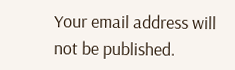Your email address will not be published.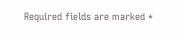Required fields are marked *